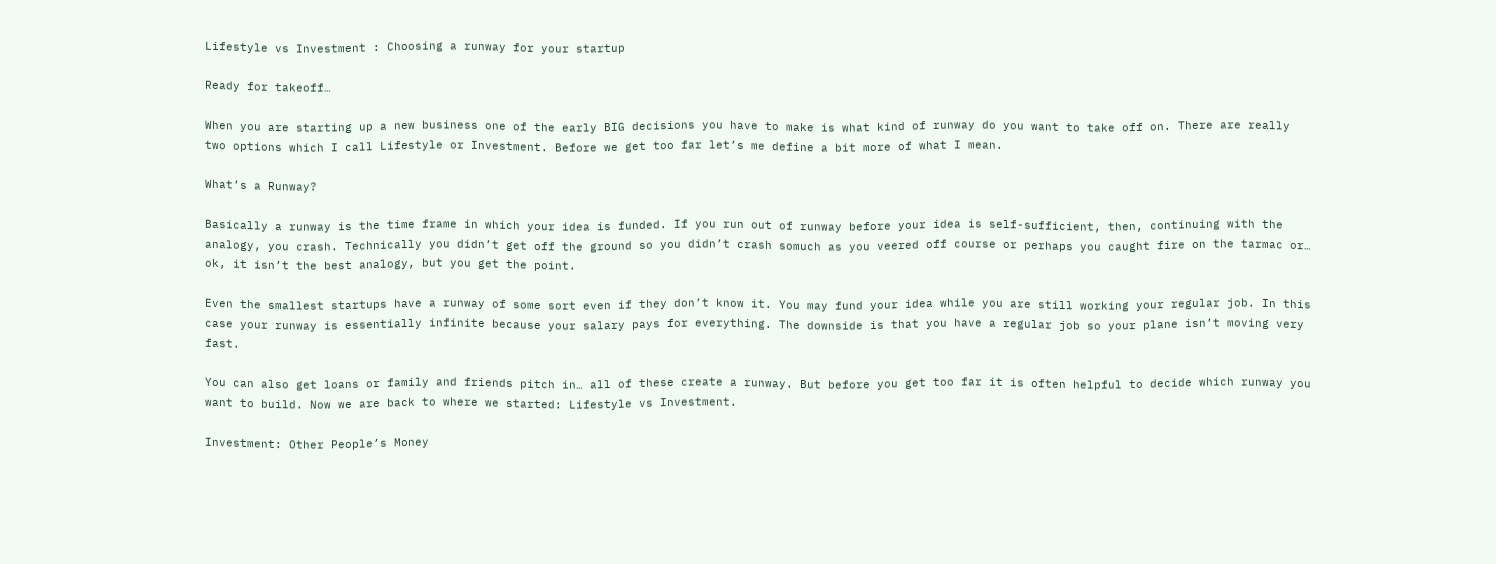Lifestyle vs Investment : Choosing a runway for your startup

Ready for takeoff…

When you are starting up a new business one of the early BIG decisions you have to make is what kind of runway do you want to take off on. There are really two options which I call Lifestyle or Investment. Before we get too far let’s me define a bit more of what I mean.

What’s a Runway?

Basically a runway is the time frame in which your idea is funded. If you run out of runway before your idea is self-sufficient, then, continuing with the analogy, you crash. Technically you didn’t get off the ground so you didn’t crash somuch as you veered off course or perhaps you caught fire on the tarmac or… ok, it isn’t the best analogy, but you get the point.

Even the smallest startups have a runway of some sort even if they don’t know it. You may fund your idea while you are still working your regular job. In this case your runway is essentially infinite because your salary pays for everything. The downside is that you have a regular job so your plane isn’t moving very fast.

You can also get loans or family and friends pitch in… all of these create a runway. But before you get too far it is often helpful to decide which runway you want to build. Now we are back to where we started: Lifestyle vs Investment.

Investment: Other People’s Money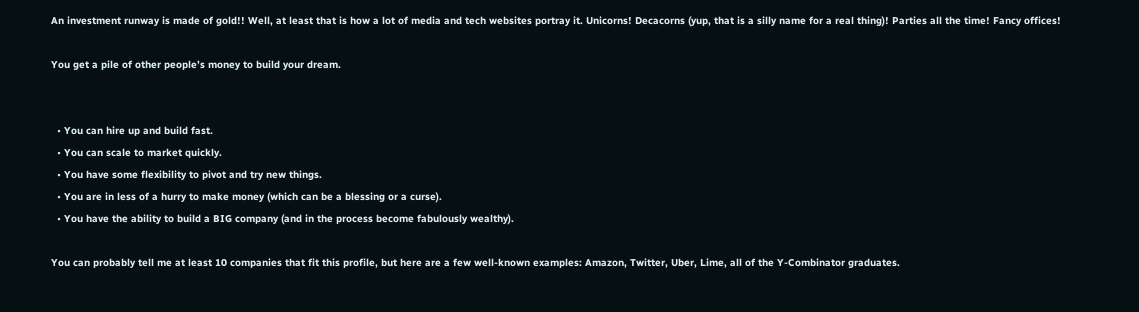An investment runway is made of gold!! Well, at least that is how a lot of media and tech websites portray it. Unicorns! Decacorns (yup, that is a silly name for a real thing)! Parties all the time! Fancy offices!

You get a pile of other people’s money to build your dream.


  • You can hire up and build fast.
  • You can scale to market quickly.
  • You have some flexibility to pivot and try new things.
  • You are in less of a hurry to make money (which can be a blessing or a curse).
  • You have the ability to build a BIG company (and in the process become fabulously wealthy).

You can probably tell me at least 10 companies that fit this profile, but here are a few well-known examples: Amazon, Twitter, Uber, Lime, all of the Y-Combinator graduates.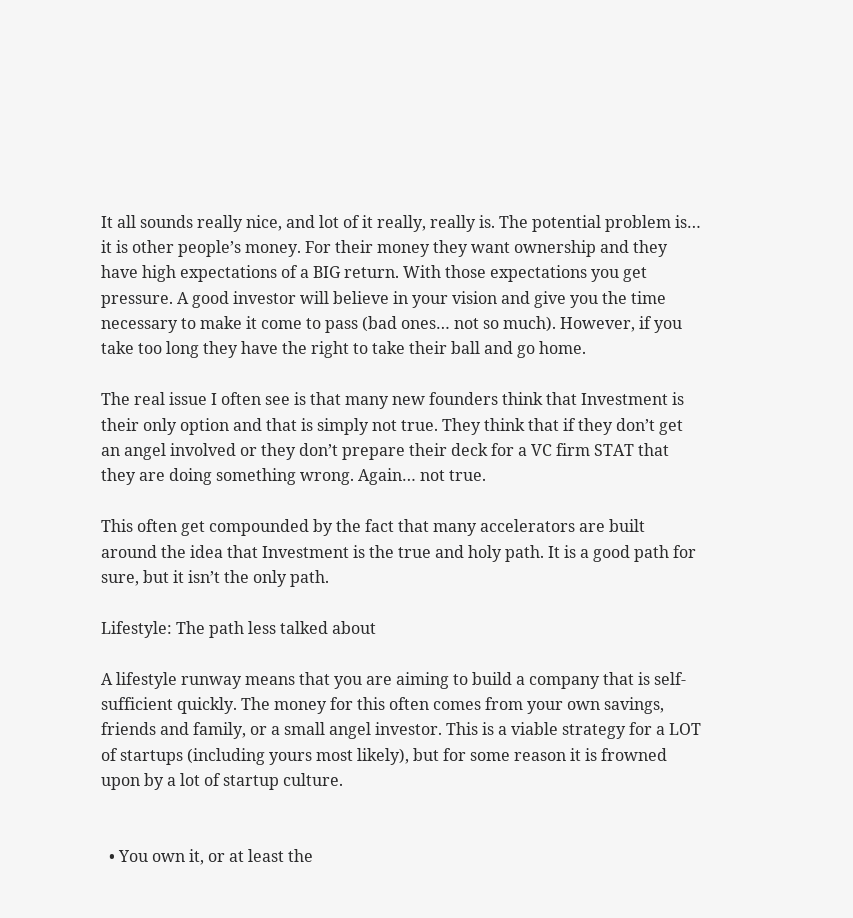It all sounds really nice, and lot of it really, really is. The potential problem is… it is other people’s money. For their money they want ownership and they have high expectations of a BIG return. With those expectations you get pressure. A good investor will believe in your vision and give you the time necessary to make it come to pass (bad ones… not so much). However, if you take too long they have the right to take their ball and go home.

The real issue I often see is that many new founders think that Investment is their only option and that is simply not true. They think that if they don’t get an angel involved or they don’t prepare their deck for a VC firm STAT that they are doing something wrong. Again… not true.

This often get compounded by the fact that many accelerators are built around the idea that Investment is the true and holy path. It is a good path for sure, but it isn’t the only path.

Lifestyle: The path less talked about

A lifestyle runway means that you are aiming to build a company that is self-sufficient quickly. The money for this often comes from your own savings, friends and family, or a small angel investor. This is a viable strategy for a LOT of startups (including yours most likely), but for some reason it is frowned upon by a lot of startup culture.


  • You own it, or at least the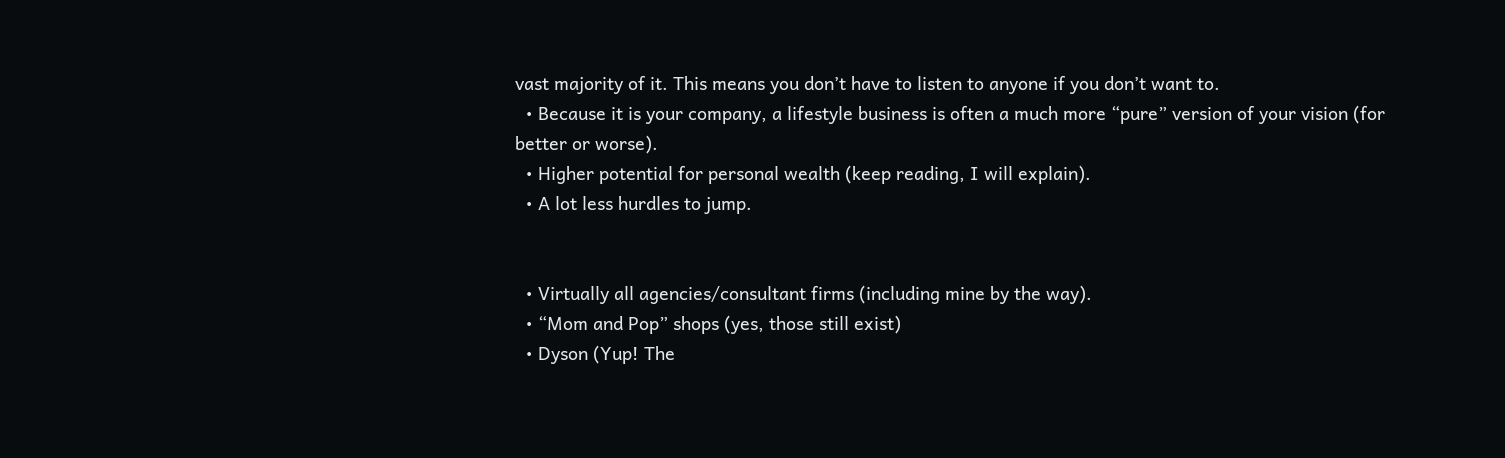vast majority of it. This means you don’t have to listen to anyone if you don’t want to.
  • Because it is your company, a lifestyle business is often a much more “pure” version of your vision (for better or worse).
  • Higher potential for personal wealth (keep reading, I will explain).
  • A lot less hurdles to jump.


  • Virtually all agencies/consultant firms (including mine by the way).
  • “Mom and Pop” shops (yes, those still exist)
  • Dyson (Yup! The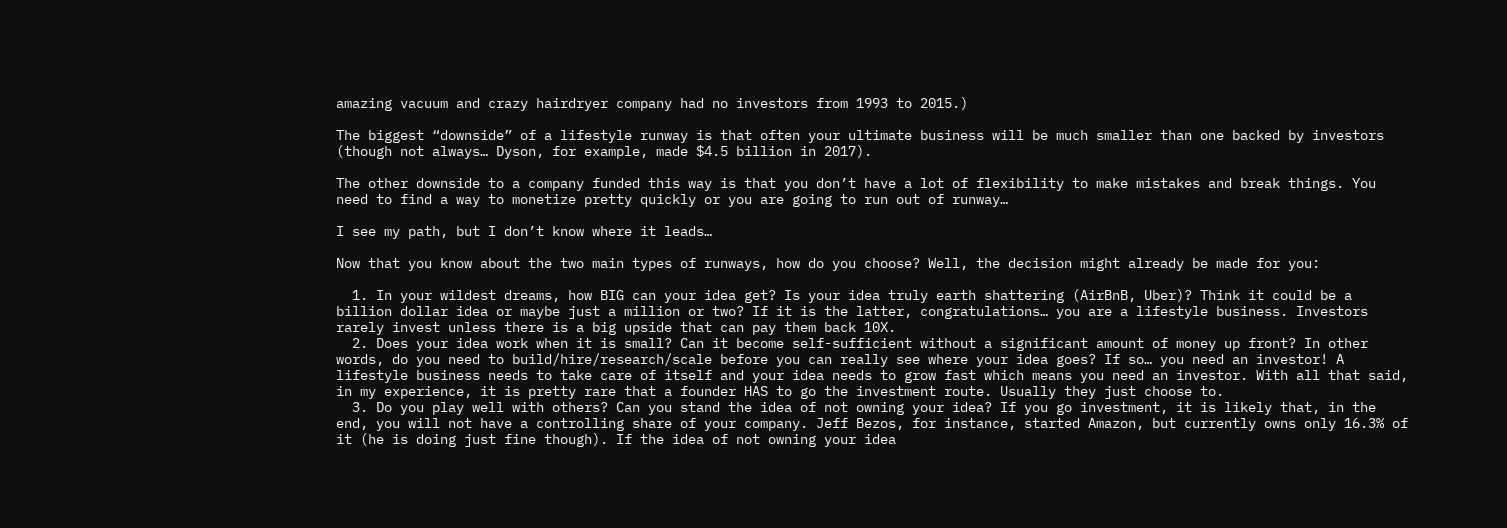amazing vacuum and crazy hairdryer company had no investors from 1993 to 2015.)

The biggest “downside” of a lifestyle runway is that often your ultimate business will be much smaller than one backed by investors (though not always… Dyson, for example, made $4.5 billion in 2017).

The other downside to a company funded this way is that you don’t have a lot of flexibility to make mistakes and break things. You need to find a way to monetize pretty quickly or you are going to run out of runway…

I see my path, but I don’t know where it leads…

Now that you know about the two main types of runways, how do you choose? Well, the decision might already be made for you:

  1. In your wildest dreams, how BIG can your idea get? Is your idea truly earth shattering (AirBnB, Uber)? Think it could be a billion dollar idea or maybe just a million or two? If it is the latter, congratulations… you are a lifestyle business. Investors rarely invest unless there is a big upside that can pay them back 10X.
  2. Does your idea work when it is small? Can it become self-sufficient without a significant amount of money up front? In other words, do you need to build/hire/research/scale before you can really see where your idea goes? If so… you need an investor! A lifestyle business needs to take care of itself and your idea needs to grow fast which means you need an investor. With all that said, in my experience, it is pretty rare that a founder HAS to go the investment route. Usually they just choose to.
  3. Do you play well with others? Can you stand the idea of not owning your idea? If you go investment, it is likely that, in the end, you will not have a controlling share of your company. Jeff Bezos, for instance, started Amazon, but currently owns only 16.3% of it (he is doing just fine though). If the idea of not owning your idea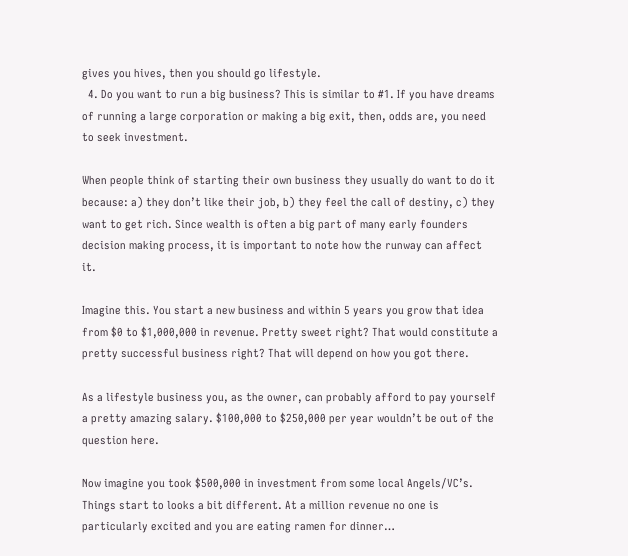gives you hives, then you should go lifestyle.
  4. Do you want to run a big business? This is similar to #1. If you have dreams of running a large corporation or making a big exit, then, odds are, you need to seek investment.

When people think of starting their own business they usually do want to do it because: a) they don’t like their job, b) they feel the call of destiny, c) they want to get rich. Since wealth is often a big part of many early founders decision making process, it is important to note how the runway can affect it.

Imagine this. You start a new business and within 5 years you grow that idea from $0 to $1,000,000 in revenue. Pretty sweet right? That would constitute a pretty successful business right? That will depend on how you got there.

As a lifestyle business you, as the owner, can probably afford to pay yourself a pretty amazing salary. $100,000 to $250,000 per year wouldn’t be out of the question here.

Now imagine you took $500,000 in investment from some local Angels/VC’s. Things start to looks a bit different. At a million revenue no one is particularly excited and you are eating ramen for dinner…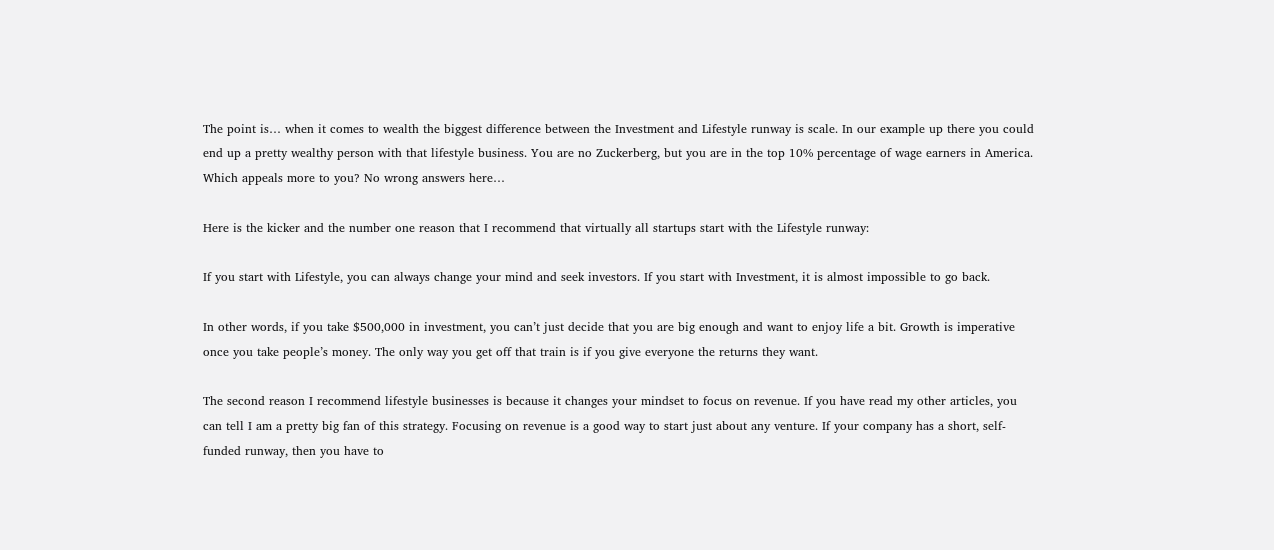The point is… when it comes to wealth the biggest difference between the Investment and Lifestyle runway is scale. In our example up there you could end up a pretty wealthy person with that lifestyle business. You are no Zuckerberg, but you are in the top 10% percentage of wage earners in America. Which appeals more to you? No wrong answers here…

Here is the kicker and the number one reason that I recommend that virtually all startups start with the Lifestyle runway:

If you start with Lifestyle, you can always change your mind and seek investors. If you start with Investment, it is almost impossible to go back.

In other words, if you take $500,000 in investment, you can’t just decide that you are big enough and want to enjoy life a bit. Growth is imperative once you take people’s money. The only way you get off that train is if you give everyone the returns they want.

The second reason I recommend lifestyle businesses is because it changes your mindset to focus on revenue. If you have read my other articles, you can tell I am a pretty big fan of this strategy. Focusing on revenue is a good way to start just about any venture. If your company has a short, self-funded runway, then you have to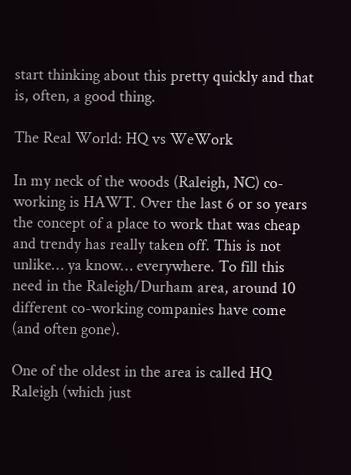start thinking about this pretty quickly and that is, often, a good thing.

The Real World: HQ vs WeWork

In my neck of the woods (Raleigh, NC) co-working is HAWT. Over the last 6 or so years the concept of a place to work that was cheap and trendy has really taken off. This is not unlike… ya know… everywhere. To fill this need in the Raleigh/Durham area, around 10 different co-working companies have come (and often gone).

One of the oldest in the area is called HQ Raleigh (which just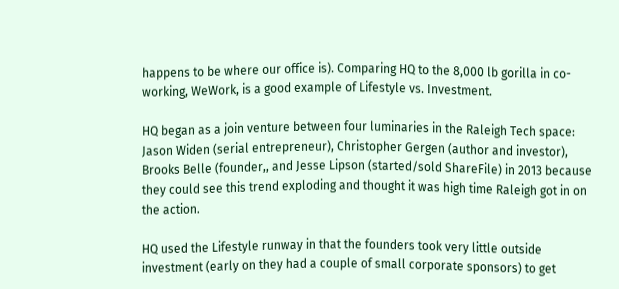happens to be where our office is). Comparing HQ to the 8,000 lb gorilla in co-working, WeWork, is a good example of Lifestyle vs. Investment.

HQ began as a join venture between four luminaries in the Raleigh Tech space: Jason Widen (serial entrepreneur), Christopher Gergen (author and investor), Brooks Belle (founder,, and Jesse Lipson (started/sold ShareFile) in 2013 because they could see this trend exploding and thought it was high time Raleigh got in on the action.

HQ used the Lifestyle runway in that the founders took very little outside investment (early on they had a couple of small corporate sponsors) to get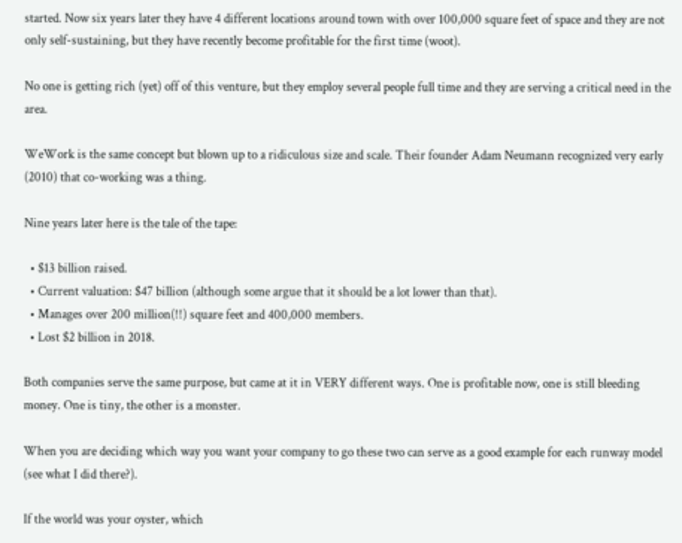started. Now six years later they have 4 different locations around town with over 100,000 square feet of space and they are not only self-sustaining, but they have recently become profitable for the first time (woot).

No one is getting rich (yet) off of this venture, but they employ several people full time and they are serving a critical need in the area.

WeWork is the same concept but blown up to a ridiculous size and scale. Their founder Adam Neumann recognized very early (2010) that co-working was a thing.

Nine years later here is the tale of the tape:

  • $13 billion raised.
  • Current valuation: $47 billion (although some argue that it should be a lot lower than that).
  • Manages over 200 million(!!) square feet and 400,000 members.
  • Lost $2 billion in 2018.

Both companies serve the same purpose, but came at it in VERY different ways. One is profitable now, one is still bleeding money. One is tiny, the other is a monster.

When you are deciding which way you want your company to go these two can serve as a good example for each runway model (see what I did there?).

If the world was your oyster, which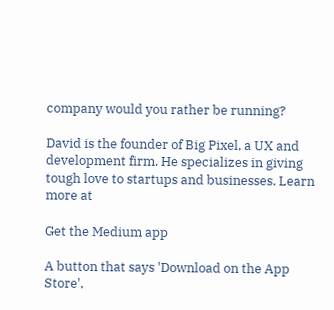company would you rather be running?

David is the founder of Big Pixel, a UX and development firm. He specializes in giving tough love to startups and businesses. Learn more at

Get the Medium app

A button that says 'Download on the App Store',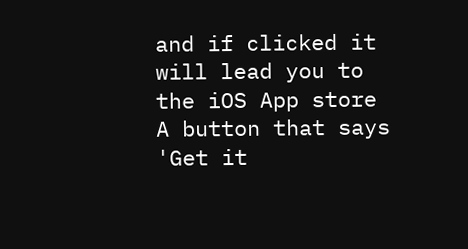and if clicked it will lead you to the iOS App store
A button that says 'Get it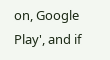on, Google Play', and if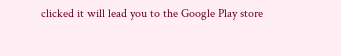clicked it will lead you to the Google Play store